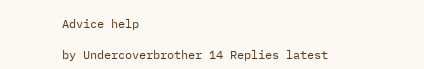Advice help

by Undercoverbrother 14 Replies latest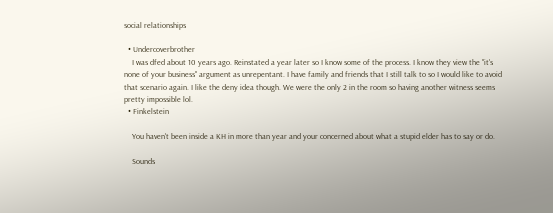social relationships

  • Undercoverbrother
    I was dfed about 10 years ago. Reinstated a year later so I know some of the process. I know they view the "it's none of your business" argument as unrepentant. I have family and friends that I still talk to so I would like to avoid that scenario again. I like the deny idea though. We were the only 2 in the room so having another witness seems pretty impossible lol.
  • Finkelstein

    You haven't been inside a KH in more than year and your concerned about what a stupid elder has to say or do.

    Sounds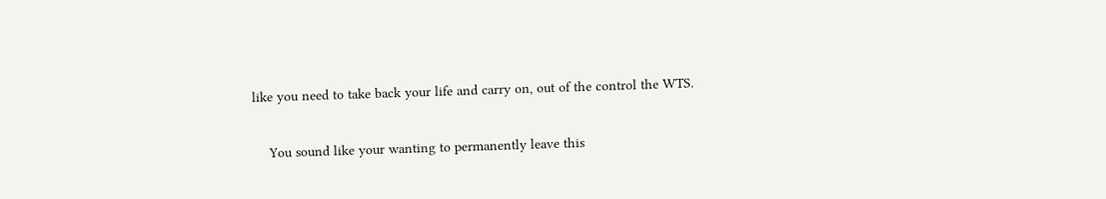like you need to take back your life and carry on, out of the control the WTS.

    You sound like your wanting to permanently leave this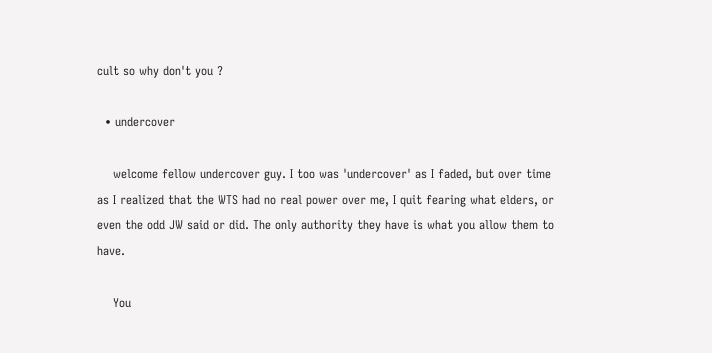cult so why don't you ?

  • undercover

    welcome fellow undercover guy. I too was 'undercover' as I faded, but over time as I realized that the WTS had no real power over me, I quit fearing what elders, or even the odd JW said or did. The only authority they have is what you allow them to have.

    You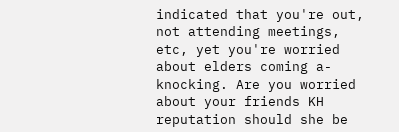indicated that you're out, not attending meetings, etc, yet you're worried about elders coming a-knocking. Are you worried about your friends KH reputation should she be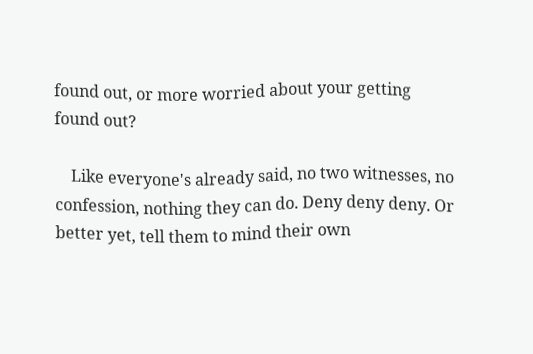found out, or more worried about your getting found out?

    Like everyone's already said, no two witnesses, no confession, nothing they can do. Deny deny deny. Or better yet, tell them to mind their own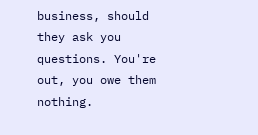business, should they ask you questions. You're out, you owe them nothing.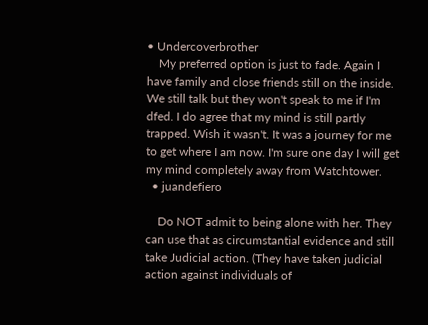• Undercoverbrother
    My preferred option is just to fade. Again I have family and close friends still on the inside. We still talk but they won't speak to me if I'm dfed. I do agree that my mind is still partly trapped. Wish it wasn't. It was a journey for me to get where I am now. I'm sure one day I will get my mind completely away from Watchtower.
  • juandefiero

    Do NOT admit to being alone with her. They can use that as circumstantial evidence and still take Judicial action. (They have taken judicial action against individuals of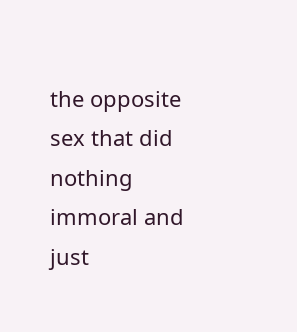the opposite sex that did nothing immoral and just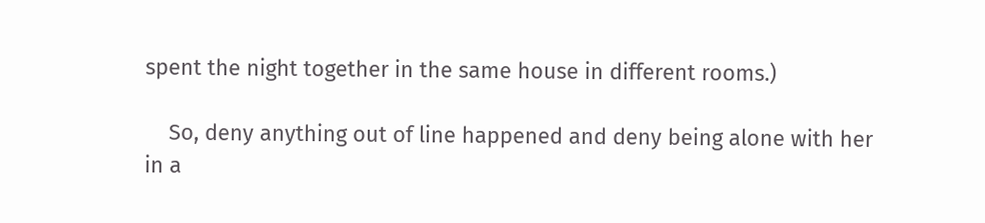spent the night together in the same house in different rooms.)

    So, deny anything out of line happened and deny being alone with her in a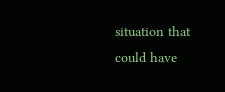situation that could have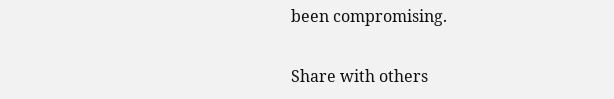been compromising.

Share with others